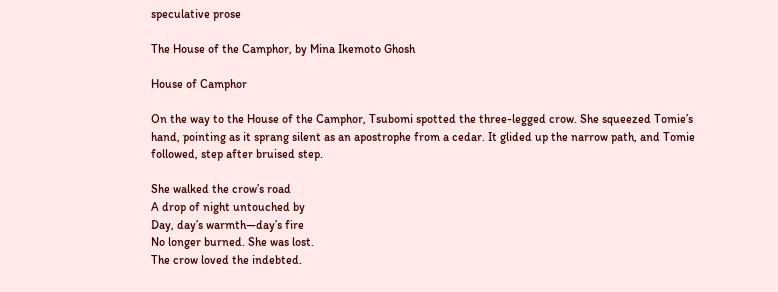speculative prose

The House of the Camphor, by Mina Ikemoto Ghosh

House of Camphor

On the way to the House of the Camphor, Tsubomi spotted the three-legged crow. She squeezed Tomie’s hand, pointing as it sprang silent as an apostrophe from a cedar. It glided up the narrow path, and Tomie followed, step after bruised step.

She walked the crow’s road
A drop of night untouched by
Day, day’s warmth—day’s fire
No longer burned. She was lost.
The crow loved the indebted.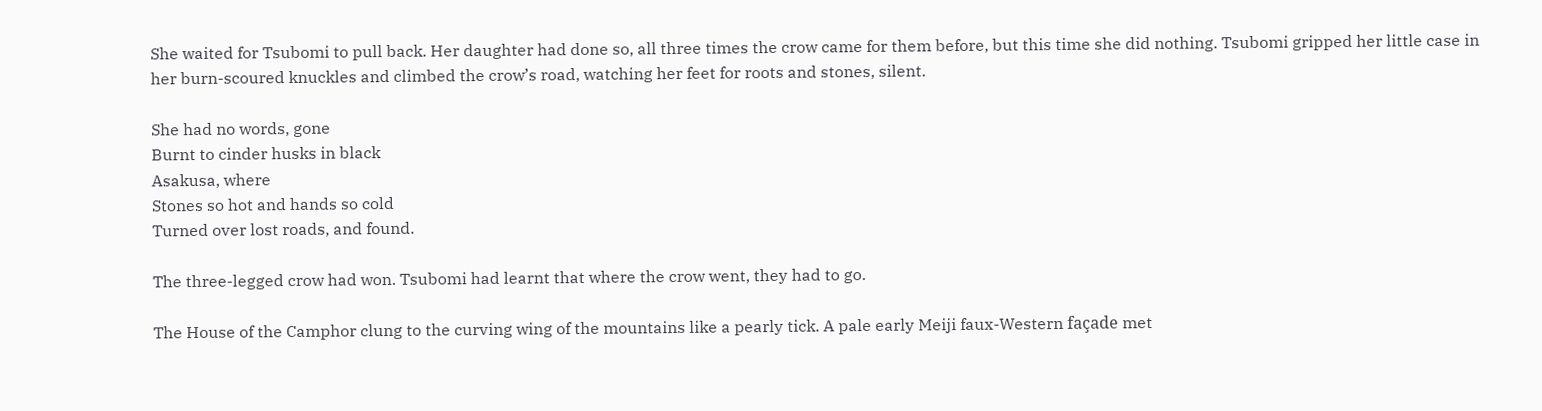She waited for Tsubomi to pull back. Her daughter had done so, all three times the crow came for them before, but this time she did nothing. Tsubomi gripped her little case in her burn-scoured knuckles and climbed the crow’s road, watching her feet for roots and stones, silent.

She had no words, gone
Burnt to cinder husks in black
Asakusa, where
Stones so hot and hands so cold
Turned over lost roads, and found.

The three-legged crow had won. Tsubomi had learnt that where the crow went, they had to go.

The House of the Camphor clung to the curving wing of the mountains like a pearly tick. A pale early Meiji faux-Western façade met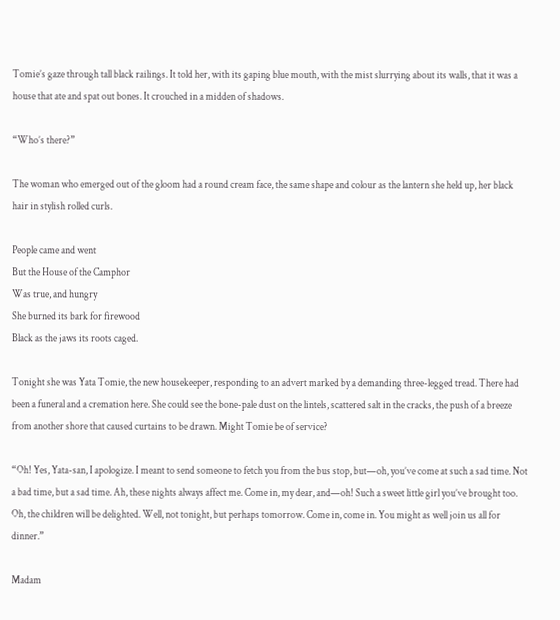Tomie’s gaze through tall black railings. It told her, with its gaping blue mouth, with the mist slurrying about its walls, that it was a house that ate and spat out bones. It crouched in a midden of shadows.

“Who’s there?”

The woman who emerged out of the gloom had a round cream face, the same shape and colour as the lantern she held up, her black hair in stylish rolled curls.

People came and went
But the House of the Camphor
Was true, and hungry
She burned its bark for firewood
Black as the jaws its roots caged.

Tonight she was Yata Tomie, the new housekeeper, responding to an advert marked by a demanding three-legged tread. There had been a funeral and a cremation here. She could see the bone-pale dust on the lintels, scattered salt in the cracks, the push of a breeze from another shore that caused curtains to be drawn. Might Tomie be of service?

“Oh! Yes, Yata-san, I apologize. I meant to send someone to fetch you from the bus stop, but—oh, you’ve come at such a sad time. Not a bad time, but a sad time. Ah, these nights always affect me. Come in, my dear, and—oh! Such a sweet little girl you’ve brought too. Oh, the children will be delighted. Well, not tonight, but perhaps tomorrow. Come in, come in. You might as well join us all for dinner.”

Madam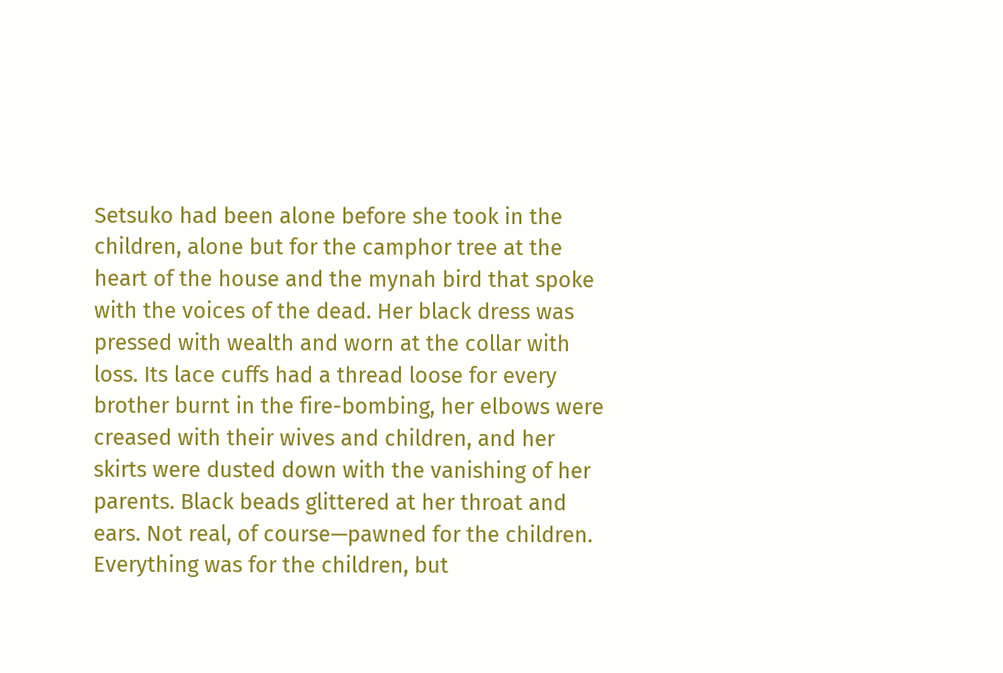Setsuko had been alone before she took in the children, alone but for the camphor tree at the heart of the house and the mynah bird that spoke with the voices of the dead. Her black dress was pressed with wealth and worn at the collar with loss. Its lace cuffs had a thread loose for every brother burnt in the fire-bombing, her elbows were creased with their wives and children, and her skirts were dusted down with the vanishing of her parents. Black beads glittered at her throat and ears. Not real, of course—pawned for the children. Everything was for the children, but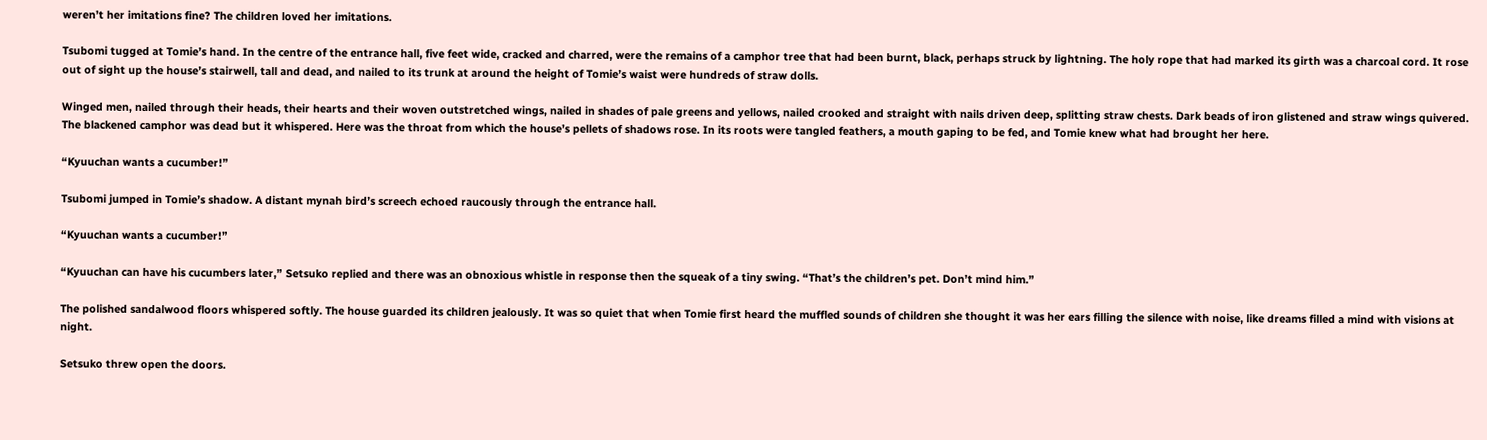weren’t her imitations fine? The children loved her imitations.

Tsubomi tugged at Tomie’s hand. In the centre of the entrance hall, five feet wide, cracked and charred, were the remains of a camphor tree that had been burnt, black, perhaps struck by lightning. The holy rope that had marked its girth was a charcoal cord. It rose out of sight up the house’s stairwell, tall and dead, and nailed to its trunk at around the height of Tomie’s waist were hundreds of straw dolls.

Winged men, nailed through their heads, their hearts and their woven outstretched wings, nailed in shades of pale greens and yellows, nailed crooked and straight with nails driven deep, splitting straw chests. Dark beads of iron glistened and straw wings quivered. The blackened camphor was dead but it whispered. Here was the throat from which the house’s pellets of shadows rose. In its roots were tangled feathers, a mouth gaping to be fed, and Tomie knew what had brought her here.

“Kyuuchan wants a cucumber!”

Tsubomi jumped in Tomie’s shadow. A distant mynah bird’s screech echoed raucously through the entrance hall.

“Kyuuchan wants a cucumber!”

“Kyuuchan can have his cucumbers later,” Setsuko replied and there was an obnoxious whistle in response then the squeak of a tiny swing. “That’s the children’s pet. Don’t mind him.”

The polished sandalwood floors whispered softly. The house guarded its children jealously. It was so quiet that when Tomie first heard the muffled sounds of children she thought it was her ears filling the silence with noise, like dreams filled a mind with visions at night.

Setsuko threw open the doors.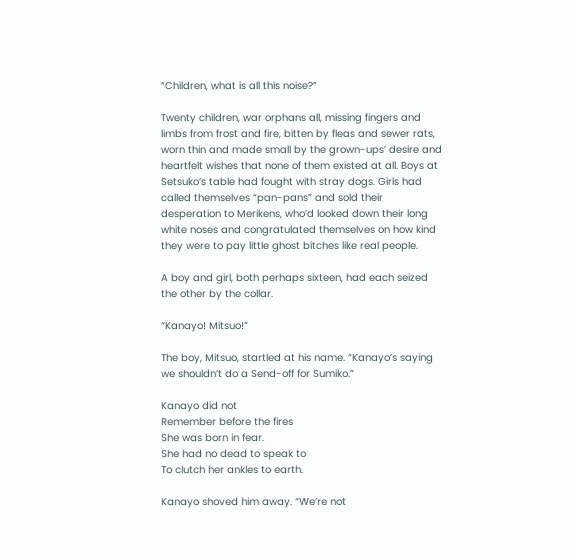“Children, what is all this noise?”

Twenty children, war orphans all, missing fingers and limbs from frost and fire, bitten by fleas and sewer rats, worn thin and made small by the grown-ups’ desire and heartfelt wishes that none of them existed at all. Boys at Setsuko’s table had fought with stray dogs. Girls had called themselves “pan-pans” and sold their desperation to Merikens, who’d looked down their long white noses and congratulated themselves on how kind they were to pay little ghost bitches like real people.

A boy and girl, both perhaps sixteen, had each seized the other by the collar.

“Kanayo! Mitsuo!”

The boy, Mitsuo, startled at his name. “Kanayo’s saying we shouldn’t do a Send-off for Sumiko.”

Kanayo did not
Remember before the fires
She was born in fear.
She had no dead to speak to
To clutch her ankles to earth.

Kanayo shoved him away. “We’re not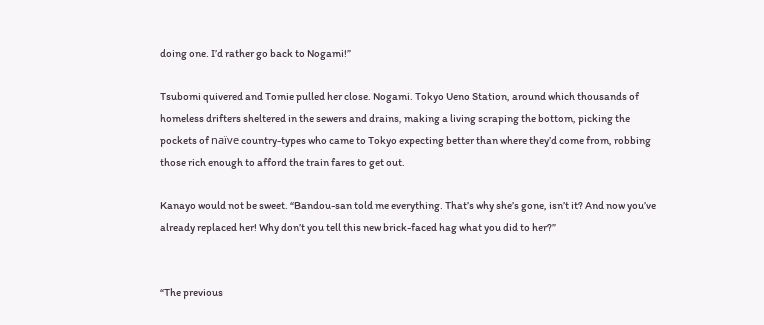doing one. I’d rather go back to Nogami!”

Tsubomi quivered and Tomie pulled her close. Nogami. Tokyo Ueno Station, around which thousands of homeless drifters sheltered in the sewers and drains, making a living scraping the bottom, picking the pockets of naïve country-types who came to Tokyo expecting better than where they’d come from, robbing those rich enough to afford the train fares to get out.

Kanayo would not be sweet. “Bandou-san told me everything. That’s why she’s gone, isn’t it? And now you’ve already replaced her! Why don’t you tell this new brick-faced hag what you did to her?”


“The previous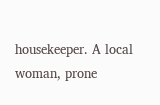housekeeper. A local woman, prone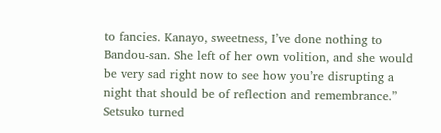to fancies. Kanayo, sweetness, I’ve done nothing to Bandou-san. She left of her own volition, and she would be very sad right now to see how you’re disrupting a night that should be of reflection and remembrance.” Setsuko turned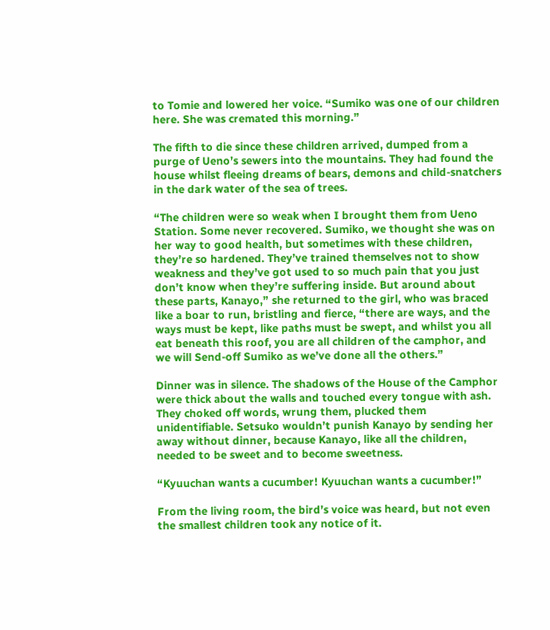to Tomie and lowered her voice. “Sumiko was one of our children here. She was cremated this morning.”

The fifth to die since these children arrived, dumped from a purge of Ueno’s sewers into the mountains. They had found the house whilst fleeing dreams of bears, demons and child-snatchers in the dark water of the sea of trees.

“The children were so weak when I brought them from Ueno Station. Some never recovered. Sumiko, we thought she was on her way to good health, but sometimes with these children, they’re so hardened. They’ve trained themselves not to show weakness and they’ve got used to so much pain that you just don’t know when they’re suffering inside. But around about these parts, Kanayo,” she returned to the girl, who was braced like a boar to run, bristling and fierce, “there are ways, and the ways must be kept, like paths must be swept, and whilst you all eat beneath this roof, you are all children of the camphor, and we will Send-off Sumiko as we’ve done all the others.”

Dinner was in silence. The shadows of the House of the Camphor were thick about the walls and touched every tongue with ash. They choked off words, wrung them, plucked them unidentifiable. Setsuko wouldn’t punish Kanayo by sending her away without dinner, because Kanayo, like all the children, needed to be sweet and to become sweetness.

“Kyuuchan wants a cucumber! Kyuuchan wants a cucumber!”

From the living room, the bird’s voice was heard, but not even the smallest children took any notice of it.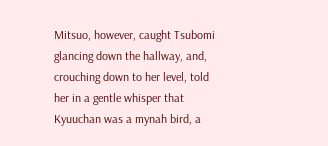Mitsuo, however, caught Tsubomi glancing down the hallway, and, crouching down to her level, told her in a gentle whisper that Kyuuchan was a mynah bird, a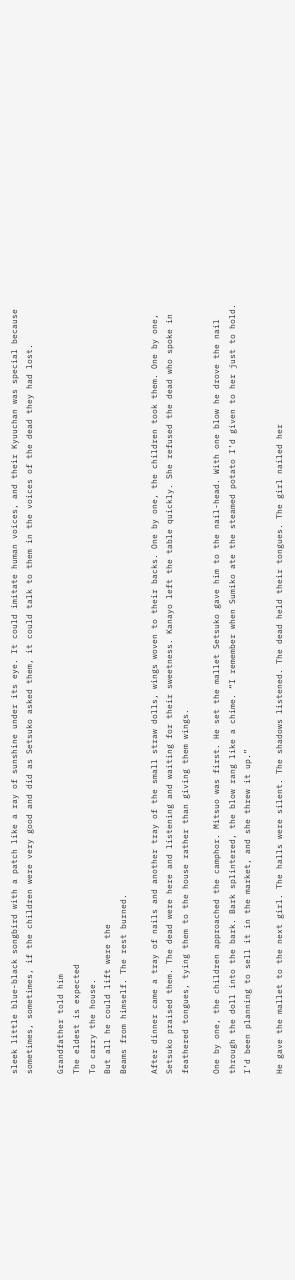sleek little blue-black songbird with a patch like a ray of sunshine under its eye. It could imitate human voices, and their Kyuuchan was special because sometimes, sometimes, if the children were very good and did as Setsuko asked them, it could talk to them in the voices of the dead they had lost.

Grandfather told him
The eldest is expected
To carry the house.
But all he could lift were the
Beams from himself. The rest burned.

After dinner came a tray of nails and another tray of the small straw dolls, wings woven to their backs. One by one, the children took them. One by one, Setsuko praised them. The dead were here and listening and waiting for their sweetness. Kanayo left the table quickly. She refused the dead who spoke in feathered tongues, tying them to the house rather than giving them wings.

One by one, the children approached the camphor. Mitsuo was first. He set the mallet Setsuko gave him to the nail-head. With one blow he drove the nail through the doll into the bark. Bark splintered, the blow rang like a chime. “I remember when Sumiko ate the steamed potato I’d given to her just to hold. I’d been planning to sell it in the market, and she threw it up.”

He gave the mallet to the next girl. The halls were silent. The shadows listened. The dead held their tongues. The girl nailed her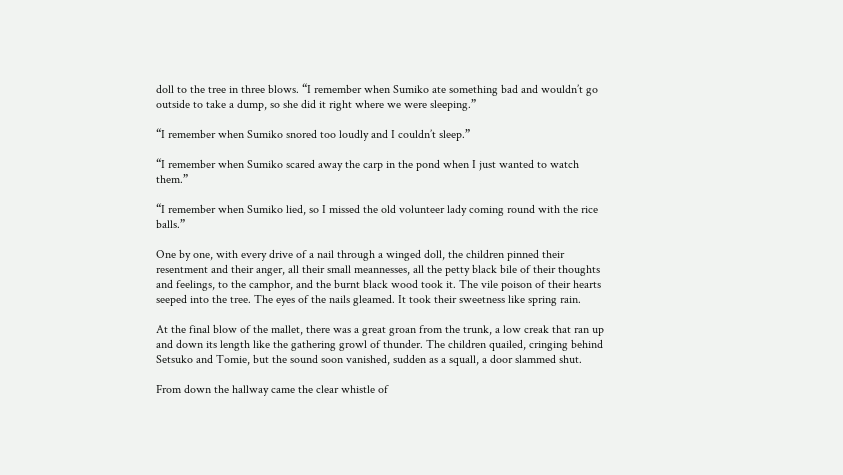doll to the tree in three blows. “I remember when Sumiko ate something bad and wouldn’t go outside to take a dump, so she did it right where we were sleeping.”

“I remember when Sumiko snored too loudly and I couldn’t sleep.”

“I remember when Sumiko scared away the carp in the pond when I just wanted to watch them.”

“I remember when Sumiko lied, so I missed the old volunteer lady coming round with the rice balls.”

One by one, with every drive of a nail through a winged doll, the children pinned their resentment and their anger, all their small meannesses, all the petty black bile of their thoughts and feelings, to the camphor, and the burnt black wood took it. The vile poison of their hearts seeped into the tree. The eyes of the nails gleamed. It took their sweetness like spring rain.

At the final blow of the mallet, there was a great groan from the trunk, a low creak that ran up and down its length like the gathering growl of thunder. The children quailed, cringing behind Setsuko and Tomie, but the sound soon vanished, sudden as a squall, a door slammed shut.

From down the hallway came the clear whistle of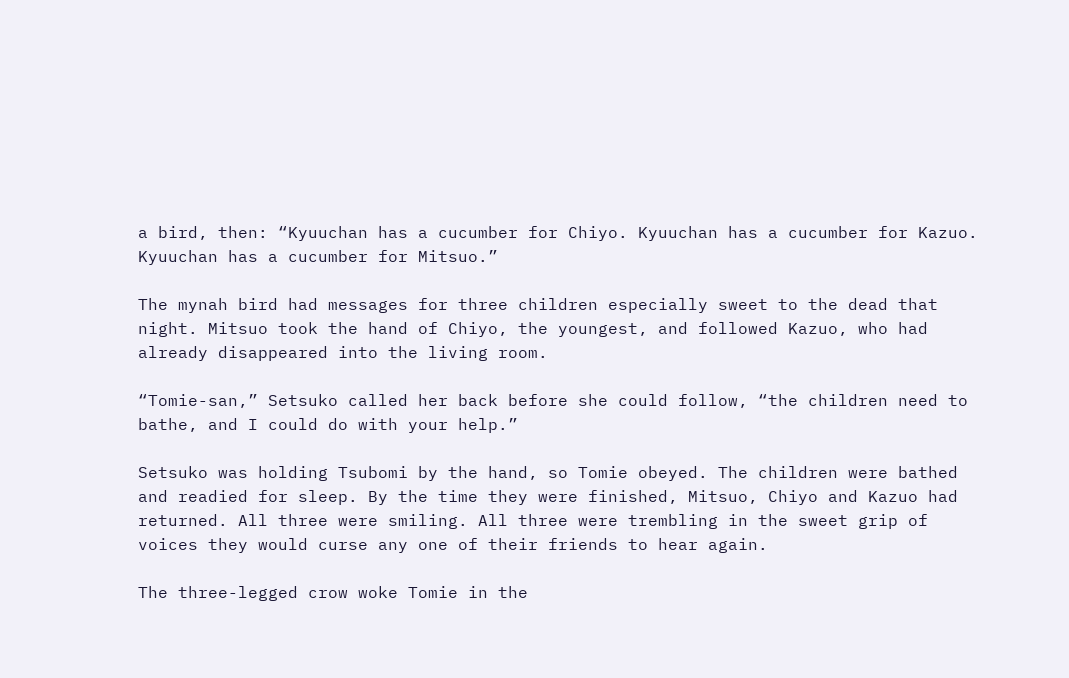a bird, then: “Kyuuchan has a cucumber for Chiyo. Kyuuchan has a cucumber for Kazuo. Kyuuchan has a cucumber for Mitsuo.”

The mynah bird had messages for three children especially sweet to the dead that night. Mitsuo took the hand of Chiyo, the youngest, and followed Kazuo, who had already disappeared into the living room.

“Tomie-san,” Setsuko called her back before she could follow, “the children need to bathe, and I could do with your help.”

Setsuko was holding Tsubomi by the hand, so Tomie obeyed. The children were bathed and readied for sleep. By the time they were finished, Mitsuo, Chiyo and Kazuo had returned. All three were smiling. All three were trembling in the sweet grip of voices they would curse any one of their friends to hear again.

The three-legged crow woke Tomie in the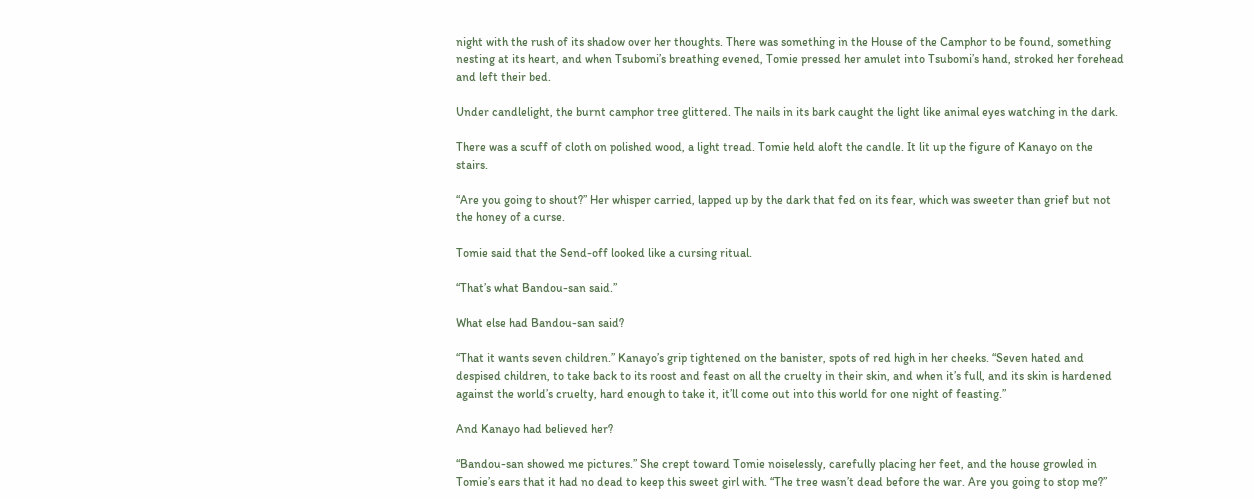night with the rush of its shadow over her thoughts. There was something in the House of the Camphor to be found, something nesting at its heart, and when Tsubomi’s breathing evened, Tomie pressed her amulet into Tsubomi’s hand, stroked her forehead and left their bed.

Under candlelight, the burnt camphor tree glittered. The nails in its bark caught the light like animal eyes watching in the dark.

There was a scuff of cloth on polished wood, a light tread. Tomie held aloft the candle. It lit up the figure of Kanayo on the stairs.

“Are you going to shout?” Her whisper carried, lapped up by the dark that fed on its fear, which was sweeter than grief but not the honey of a curse.

Tomie said that the Send-off looked like a cursing ritual.

“That’s what Bandou-san said.”

What else had Bandou-san said?

“That it wants seven children.” Kanayo’s grip tightened on the banister, spots of red high in her cheeks. “Seven hated and despised children, to take back to its roost and feast on all the cruelty in their skin, and when it’s full, and its skin is hardened against the world’s cruelty, hard enough to take it, it’ll come out into this world for one night of feasting.”

And Kanayo had believed her?

“Bandou-san showed me pictures.” She crept toward Tomie noiselessly, carefully placing her feet, and the house growled in Tomie’s ears that it had no dead to keep this sweet girl with. “The tree wasn’t dead before the war. Are you going to stop me?”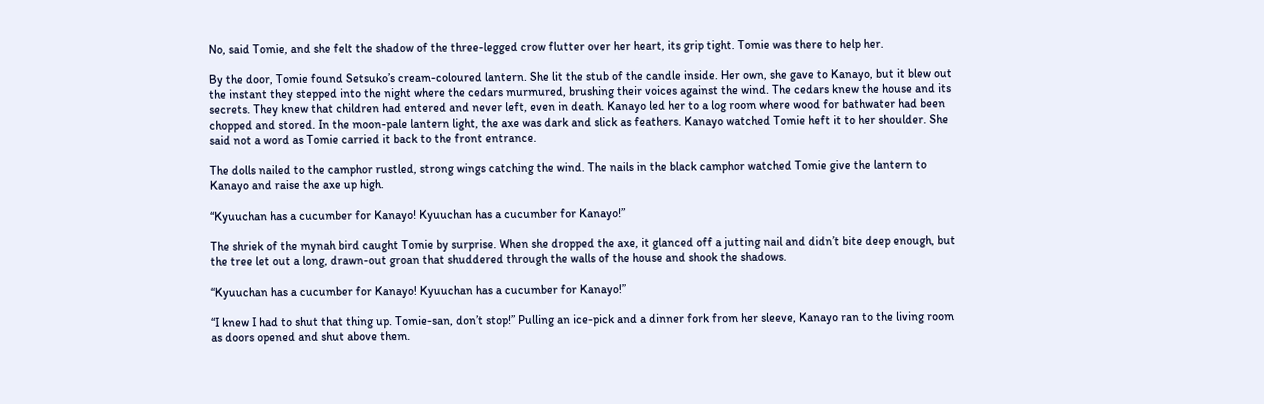No, said Tomie, and she felt the shadow of the three-legged crow flutter over her heart, its grip tight. Tomie was there to help her.

By the door, Tomie found Setsuko’s cream-coloured lantern. She lit the stub of the candle inside. Her own, she gave to Kanayo, but it blew out the instant they stepped into the night where the cedars murmured, brushing their voices against the wind. The cedars knew the house and its secrets. They knew that children had entered and never left, even in death. Kanayo led her to a log room where wood for bathwater had been chopped and stored. In the moon-pale lantern light, the axe was dark and slick as feathers. Kanayo watched Tomie heft it to her shoulder. She said not a word as Tomie carried it back to the front entrance.

The dolls nailed to the camphor rustled, strong wings catching the wind. The nails in the black camphor watched Tomie give the lantern to Kanayo and raise the axe up high.

“Kyuuchan has a cucumber for Kanayo! Kyuuchan has a cucumber for Kanayo!”

The shriek of the mynah bird caught Tomie by surprise. When she dropped the axe, it glanced off a jutting nail and didn’t bite deep enough, but the tree let out a long, drawn-out groan that shuddered through the walls of the house and shook the shadows.

“Kyuuchan has a cucumber for Kanayo! Kyuuchan has a cucumber for Kanayo!”

“I knew I had to shut that thing up. Tomie-san, don’t stop!” Pulling an ice-pick and a dinner fork from her sleeve, Kanayo ran to the living room as doors opened and shut above them.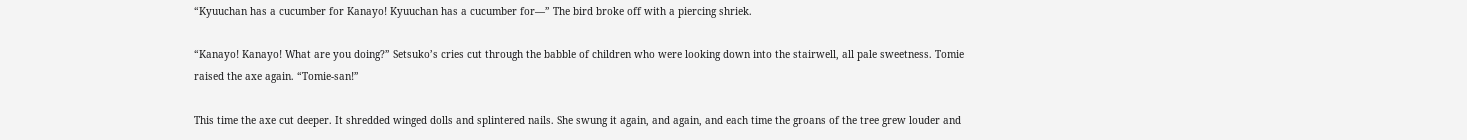“Kyuuchan has a cucumber for Kanayo! Kyuuchan has a cucumber for—” The bird broke off with a piercing shriek.

“Kanayo! Kanayo! What are you doing?” Setsuko’s cries cut through the babble of children who were looking down into the stairwell, all pale sweetness. Tomie raised the axe again. “Tomie-san!”

This time the axe cut deeper. It shredded winged dolls and splintered nails. She swung it again, and again, and each time the groans of the tree grew louder and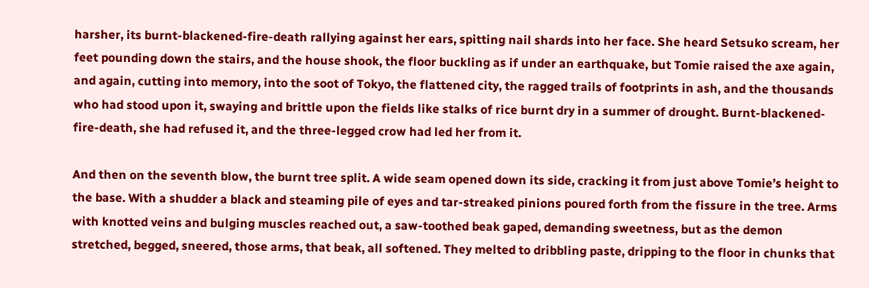harsher, its burnt-blackened-fire-death rallying against her ears, spitting nail shards into her face. She heard Setsuko scream, her feet pounding down the stairs, and the house shook, the floor buckling as if under an earthquake, but Tomie raised the axe again, and again, cutting into memory, into the soot of Tokyo, the flattened city, the ragged trails of footprints in ash, and the thousands who had stood upon it, swaying and brittle upon the fields like stalks of rice burnt dry in a summer of drought. Burnt-blackened-fire-death, she had refused it, and the three-legged crow had led her from it.

And then on the seventh blow, the burnt tree split. A wide seam opened down its side, cracking it from just above Tomie’s height to the base. With a shudder a black and steaming pile of eyes and tar-streaked pinions poured forth from the fissure in the tree. Arms with knotted veins and bulging muscles reached out, a saw-toothed beak gaped, demanding sweetness, but as the demon stretched, begged, sneered, those arms, that beak, all softened. They melted to dribbling paste, dripping to the floor in chunks that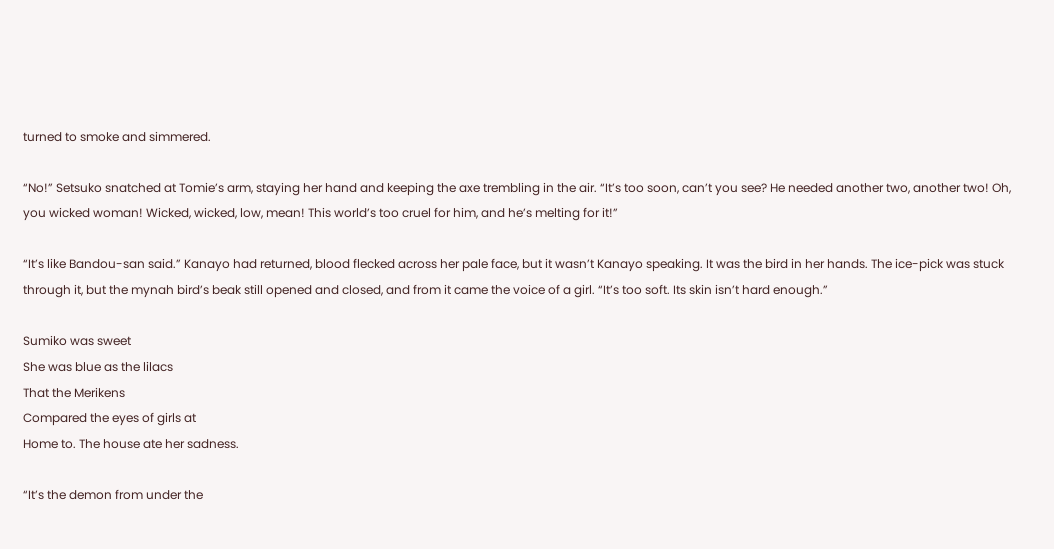turned to smoke and simmered.

“No!” Setsuko snatched at Tomie’s arm, staying her hand and keeping the axe trembling in the air. “It’s too soon, can’t you see? He needed another two, another two! Oh, you wicked woman! Wicked, wicked, low, mean! This world’s too cruel for him, and he’s melting for it!”

“It’s like Bandou-san said.” Kanayo had returned, blood flecked across her pale face, but it wasn’t Kanayo speaking. It was the bird in her hands. The ice-pick was stuck through it, but the mynah bird’s beak still opened and closed, and from it came the voice of a girl. “It’s too soft. Its skin isn’t hard enough.”

Sumiko was sweet
She was blue as the lilacs
That the Merikens
Compared the eyes of girls at
Home to. The house ate her sadness.

“It’s the demon from under the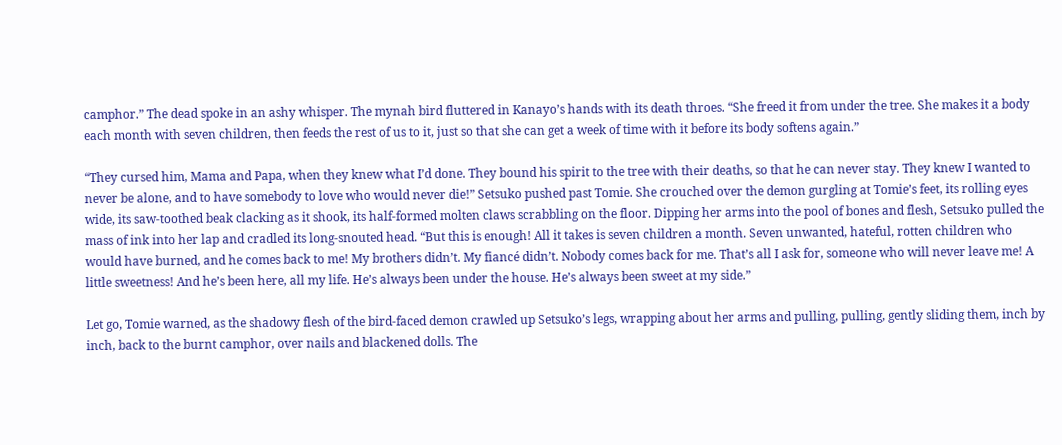camphor.” The dead spoke in an ashy whisper. The mynah bird fluttered in Kanayo’s hands with its death throes. “She freed it from under the tree. She makes it a body each month with seven children, then feeds the rest of us to it, just so that she can get a week of time with it before its body softens again.”

“They cursed him, Mama and Papa, when they knew what I’d done. They bound his spirit to the tree with their deaths, so that he can never stay. They knew I wanted to never be alone, and to have somebody to love who would never die!” Setsuko pushed past Tomie. She crouched over the demon gurgling at Tomie’s feet, its rolling eyes wide, its saw-toothed beak clacking as it shook, its half-formed molten claws scrabbling on the floor. Dipping her arms into the pool of bones and flesh, Setsuko pulled the mass of ink into her lap and cradled its long-snouted head. “But this is enough! All it takes is seven children a month. Seven unwanted, hateful, rotten children who would have burned, and he comes back to me! My brothers didn’t. My fiancé didn’t. Nobody comes back for me. That’s all I ask for, someone who will never leave me! A little sweetness! And he’s been here, all my life. He’s always been under the house. He’s always been sweet at my side.”

Let go, Tomie warned, as the shadowy flesh of the bird-faced demon crawled up Setsuko’s legs, wrapping about her arms and pulling, pulling, gently sliding them, inch by inch, back to the burnt camphor, over nails and blackened dolls. The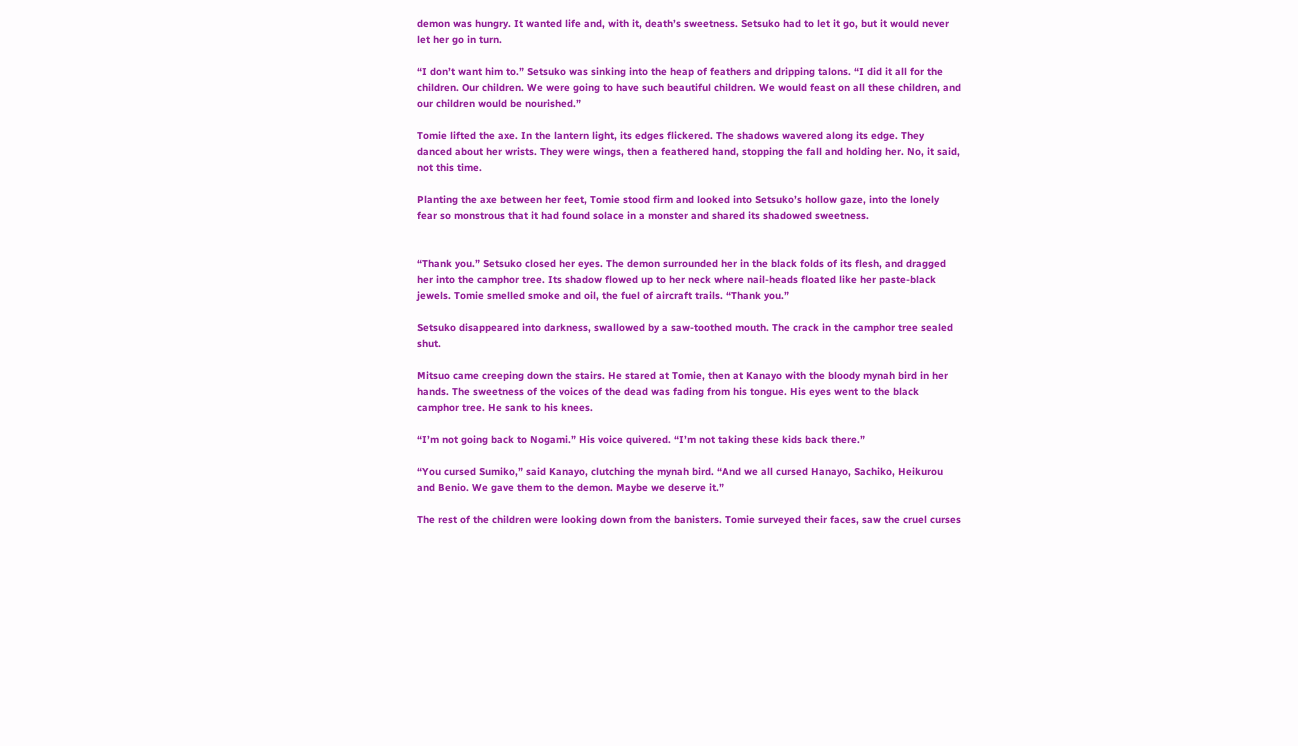demon was hungry. It wanted life and, with it, death’s sweetness. Setsuko had to let it go, but it would never let her go in turn.

“I don’t want him to.” Setsuko was sinking into the heap of feathers and dripping talons. “I did it all for the children. Our children. We were going to have such beautiful children. We would feast on all these children, and our children would be nourished.”

Tomie lifted the axe. In the lantern light, its edges flickered. The shadows wavered along its edge. They danced about her wrists. They were wings, then a feathered hand, stopping the fall and holding her. No, it said, not this time.

Planting the axe between her feet, Tomie stood firm and looked into Setsuko’s hollow gaze, into the lonely fear so monstrous that it had found solace in a monster and shared its shadowed sweetness.


“Thank you.” Setsuko closed her eyes. The demon surrounded her in the black folds of its flesh, and dragged her into the camphor tree. Its shadow flowed up to her neck where nail-heads floated like her paste-black jewels. Tomie smelled smoke and oil, the fuel of aircraft trails. “Thank you.”

Setsuko disappeared into darkness, swallowed by a saw-toothed mouth. The crack in the camphor tree sealed shut.

Mitsuo came creeping down the stairs. He stared at Tomie, then at Kanayo with the bloody mynah bird in her hands. The sweetness of the voices of the dead was fading from his tongue. His eyes went to the black camphor tree. He sank to his knees.

“I’m not going back to Nogami.” His voice quivered. “I’m not taking these kids back there.”

“You cursed Sumiko,” said Kanayo, clutching the mynah bird. “And we all cursed Hanayo, Sachiko, Heikurou and Benio. We gave them to the demon. Maybe we deserve it.”

The rest of the children were looking down from the banisters. Tomie surveyed their faces, saw the cruel curses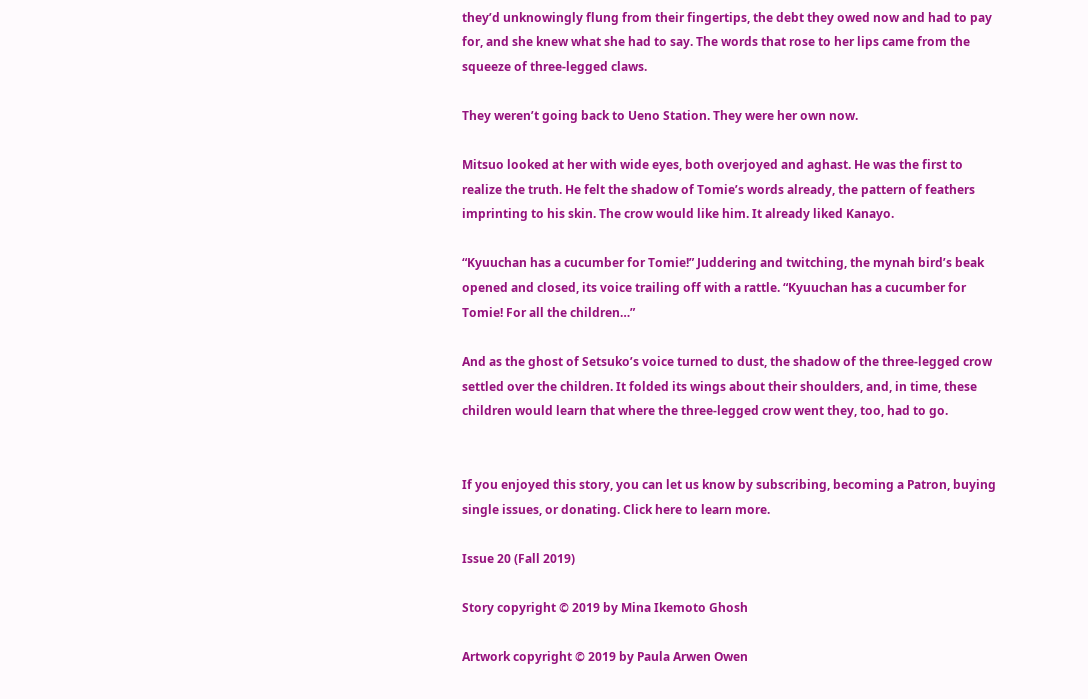they’d unknowingly flung from their fingertips, the debt they owed now and had to pay for, and she knew what she had to say. The words that rose to her lips came from the squeeze of three-legged claws.

They weren’t going back to Ueno Station. They were her own now.

Mitsuo looked at her with wide eyes, both overjoyed and aghast. He was the first to realize the truth. He felt the shadow of Tomie’s words already, the pattern of feathers imprinting to his skin. The crow would like him. It already liked Kanayo.

“Kyuuchan has a cucumber for Tomie!” Juddering and twitching, the mynah bird’s beak opened and closed, its voice trailing off with a rattle. “Kyuuchan has a cucumber for Tomie! For all the children…”

And as the ghost of Setsuko’s voice turned to dust, the shadow of the three-legged crow settled over the children. It folded its wings about their shoulders, and, in time, these children would learn that where the three-legged crow went they, too, had to go.


If you enjoyed this story, you can let us know by subscribing, becoming a Patron, buying single issues, or donating. Click here to learn more.

Issue 20 (Fall 2019)

Story copyright © 2019 by Mina Ikemoto Ghosh

Artwork copyright © 2019 by Paula Arwen Owen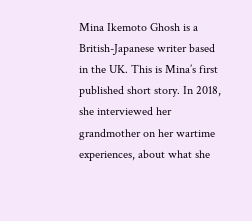Mina Ikemoto Ghosh is a British-Japanese writer based in the UK. This is Mina’s first published short story. In 2018, she interviewed her grandmother on her wartime experiences, about what she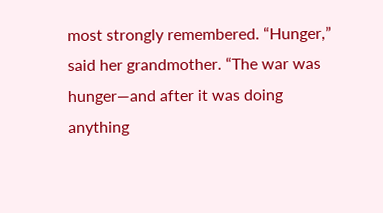most strongly remembered. “Hunger,” said her grandmother. “The war was hunger—and after it was doing anything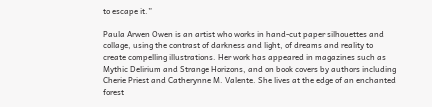to escape it.”

Paula Arwen Owen is an artist who works in hand-cut paper silhouettes and collage, using the contrast of darkness and light, of dreams and reality to create compelling illustrations. Her work has appeared in magazines such as Mythic Delirium and Strange Horizons, and on book covers by authors including Cherie Priest and Catherynne M. Valente. She lives at the edge of an enchanted forest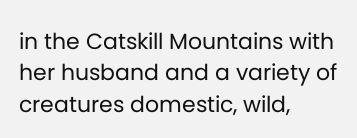in the Catskill Mountains with her husband and a variety of creatures domestic, wild,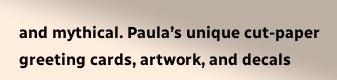and mythical. Paula’s unique cut-paper greeting cards, artwork, and decals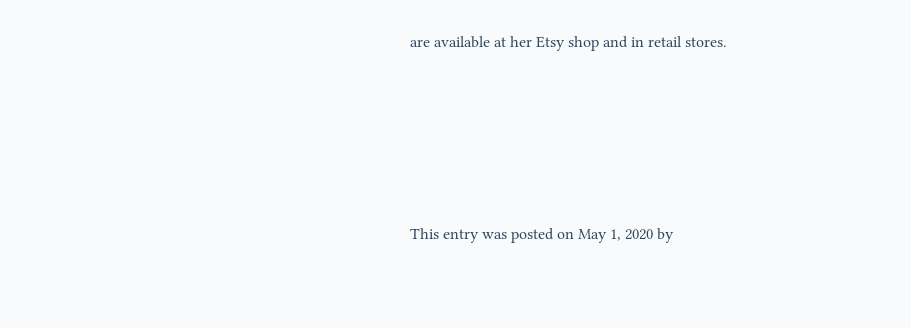are available at her Etsy shop and in retail stores.





This entry was posted on May 1, 2020 by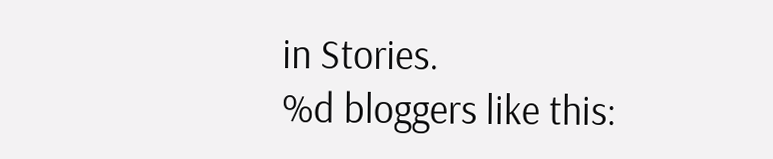in Stories.
%d bloggers like this: